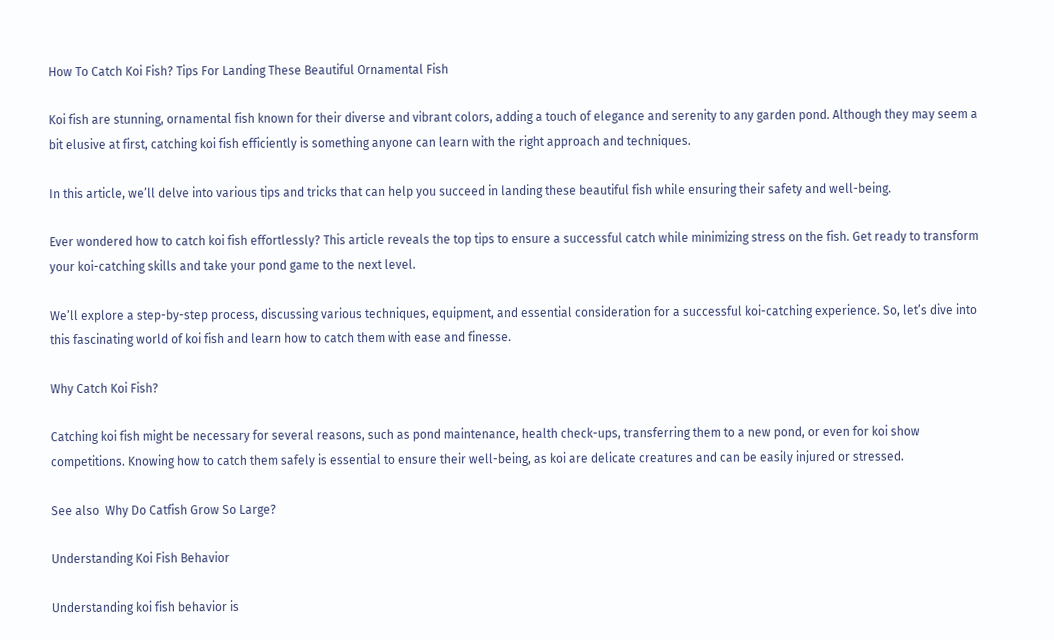How To Catch Koi Fish? Tips For Landing These Beautiful Ornamental Fish

Koi fish are stunning, ornamental fish known for their diverse and vibrant colors, adding a touch of elegance and serenity to any garden pond. Although they may seem a bit elusive at first, catching koi fish efficiently is something anyone can learn with the right approach and techniques.

In this article, we’ll delve into various tips and tricks that can help you succeed in landing these beautiful fish while ensuring their safety and well-being.

Ever wondered how to catch koi fish effortlessly? This article reveals the top tips to ensure a successful catch while minimizing stress on the fish. Get ready to transform your koi-catching skills and take your pond game to the next level.

We’ll explore a step-by-step process, discussing various techniques, equipment, and essential consideration for a successful koi-catching experience. So, let’s dive into this fascinating world of koi fish and learn how to catch them with ease and finesse.

Why Catch Koi Fish?

Catching koi fish might be necessary for several reasons, such as pond maintenance, health check-ups, transferring them to a new pond, or even for koi show competitions. Knowing how to catch them safely is essential to ensure their well-being, as koi are delicate creatures and can be easily injured or stressed.

See also  Why Do Catfish Grow So Large?

Understanding Koi Fish Behavior

Understanding koi fish behavior is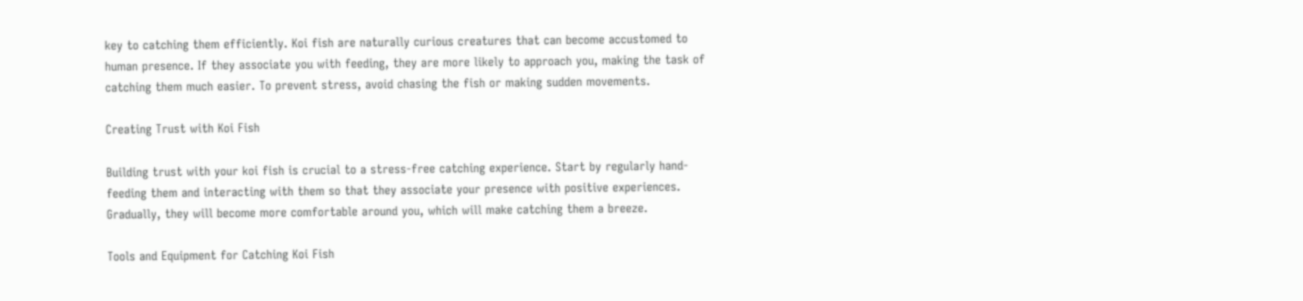key to catching them efficiently. Koi fish are naturally curious creatures that can become accustomed to human presence. If they associate you with feeding, they are more likely to approach you, making the task of catching them much easier. To prevent stress, avoid chasing the fish or making sudden movements.

Creating Trust with Koi Fish

Building trust with your koi fish is crucial to a stress-free catching experience. Start by regularly hand-feeding them and interacting with them so that they associate your presence with positive experiences. Gradually, they will become more comfortable around you, which will make catching them a breeze.

Tools and Equipment for Catching Koi Fish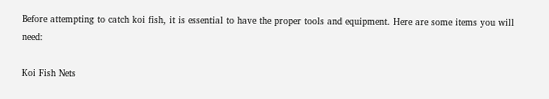Before attempting to catch koi fish, it is essential to have the proper tools and equipment. Here are some items you will need:

Koi Fish Nets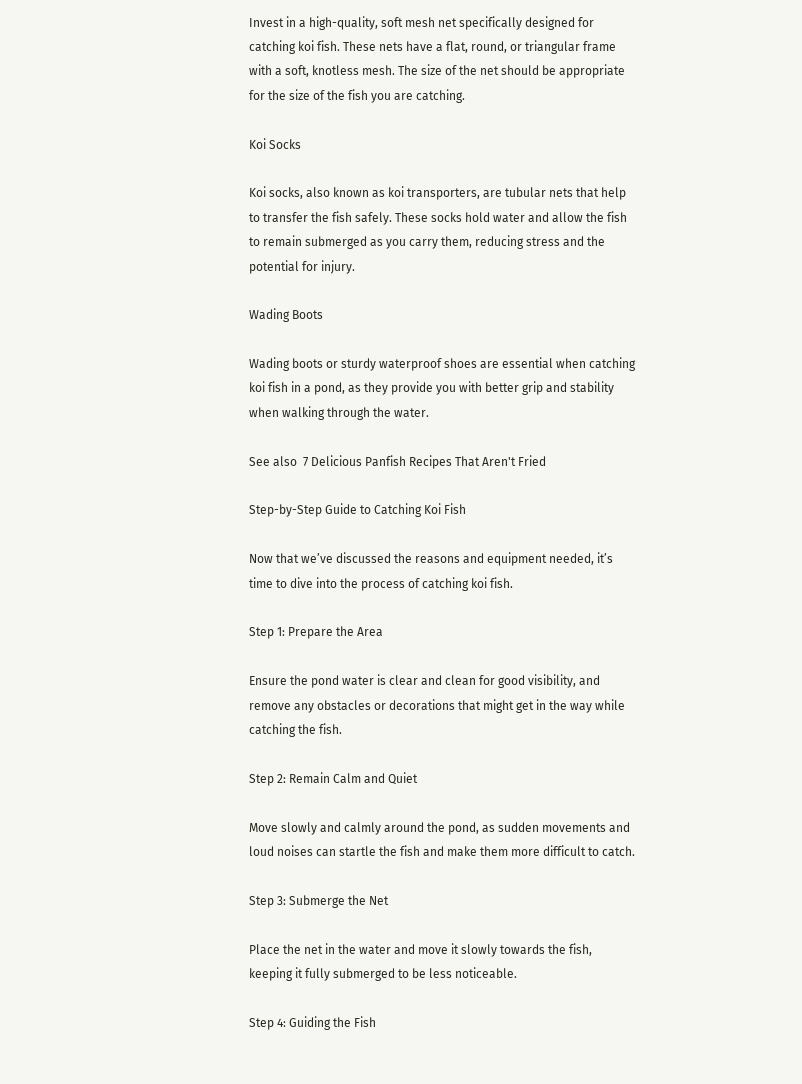Invest in a high-quality, soft mesh net specifically designed for catching koi fish. These nets have a flat, round, or triangular frame with a soft, knotless mesh. The size of the net should be appropriate for the size of the fish you are catching.

Koi Socks

Koi socks, also known as koi transporters, are tubular nets that help to transfer the fish safely. These socks hold water and allow the fish to remain submerged as you carry them, reducing stress and the potential for injury.

Wading Boots

Wading boots or sturdy waterproof shoes are essential when catching koi fish in a pond, as they provide you with better grip and stability when walking through the water.

See also  7 Delicious Panfish Recipes That Aren't Fried

Step-by-Step Guide to Catching Koi Fish

Now that we’ve discussed the reasons and equipment needed, it’s time to dive into the process of catching koi fish.

Step 1: Prepare the Area

Ensure the pond water is clear and clean for good visibility, and remove any obstacles or decorations that might get in the way while catching the fish.

Step 2: Remain Calm and Quiet

Move slowly and calmly around the pond, as sudden movements and loud noises can startle the fish and make them more difficult to catch.

Step 3: Submerge the Net

Place the net in the water and move it slowly towards the fish, keeping it fully submerged to be less noticeable.

Step 4: Guiding the Fish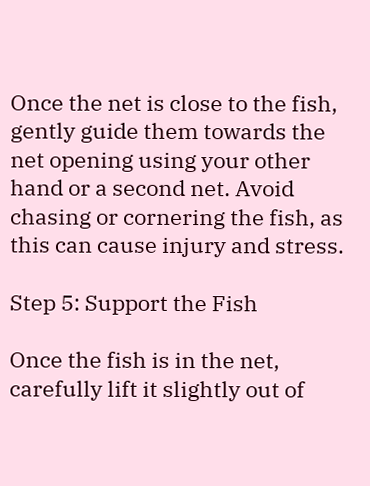Once the net is close to the fish, gently guide them towards the net opening using your other hand or a second net. Avoid chasing or cornering the fish, as this can cause injury and stress.

Step 5: Support the Fish

Once the fish is in the net, carefully lift it slightly out of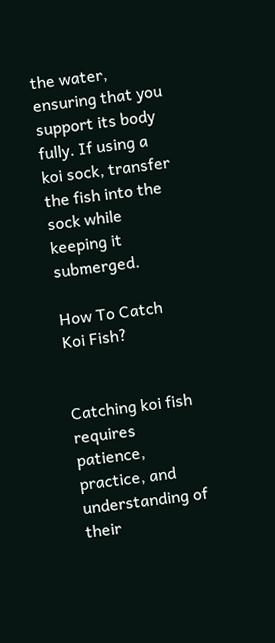the water, ensuring that you support its body fully. If using a koi sock, transfer the fish into the sock while keeping it submerged.

How To Catch Koi Fish?


Catching koi fish requires patience, practice, and understanding of their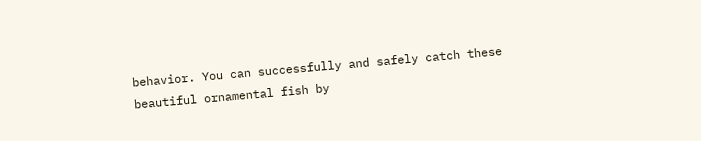behavior. You can successfully and safely catch these beautiful ornamental fish by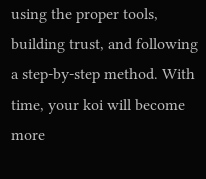using the proper tools, building trust, and following a step-by-step method. With time, your koi will become more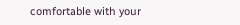comfortable with your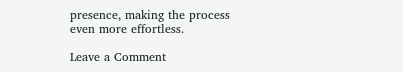presence, making the process even more effortless.

Leave a Comment